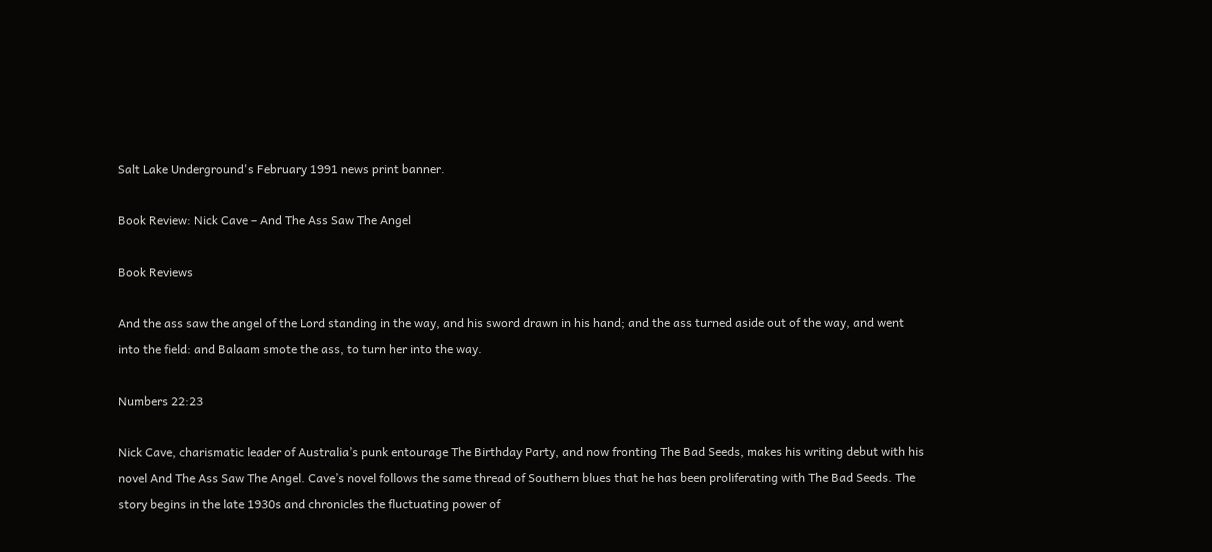Salt Lake Underground's February 1991 news print banner.

Book Review: Nick Cave – And The Ass Saw The Angel

Book Reviews

And the ass saw the angel of the Lord standing in the way, and his sword drawn in his hand; and the ass turned aside out of the way, and went into the field: and Balaam smote the ass, to turn her into the way.

Numbers 22:23

Nick Cave, charismatic leader of Australia’s punk entourage The Birthday Party, and now fronting The Bad Seeds, makes his writing debut with his novel And The Ass Saw The Angel. Cave’s novel follows the same thread of Southern blues that he has been proliferating with The Bad Seeds. The story begins in the late 1930s and chronicles the fluctuating power of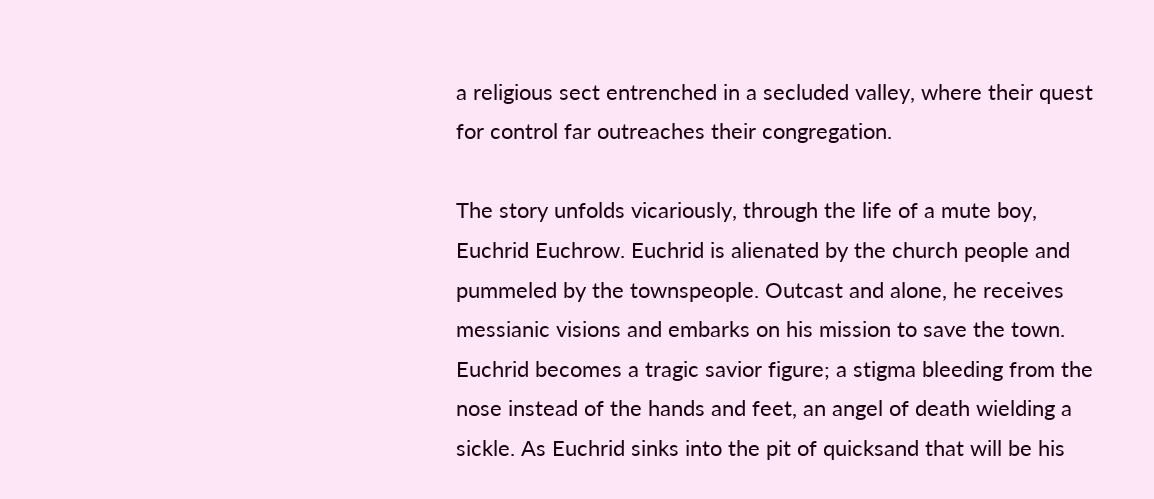a religious sect entrenched in a secluded valley, where their quest for control far outreaches their congregation.

The story unfolds vicariously, through the life of a mute boy, Euchrid Euchrow. Euchrid is alienated by the church people and pummeled by the townspeople. Outcast and alone, he receives messianic visions and embarks on his mission to save the town. Euchrid becomes a tragic savior figure; a stigma bleeding from the nose instead of the hands and feet, an angel of death wielding a sickle. As Euchrid sinks into the pit of quicksand that will be his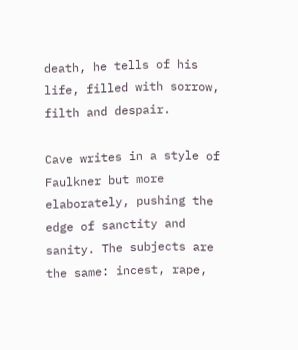death, he tells of his life, filled with sorrow, filth and despair.

Cave writes in a style of Faulkner but more elaborately, pushing the edge of sanctity and sanity. The subjects are the same: incest, rape,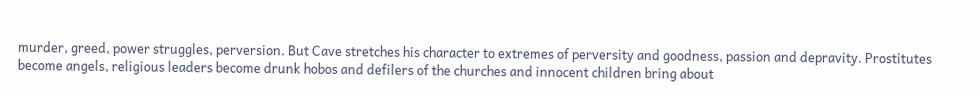murder, greed, power struggles, perversion. But Cave stretches his character to extremes of perversity and goodness, passion and depravity. Prostitutes become angels, religious leaders become drunk hobos and defilers of the churches and innocent children bring about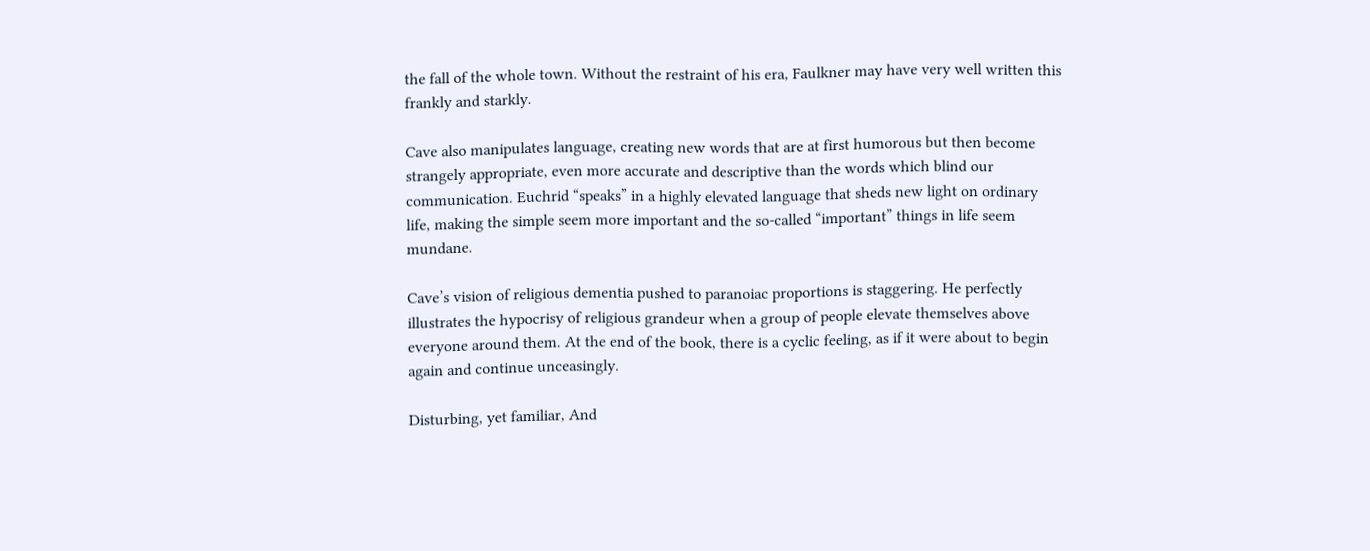the fall of the whole town. Without the restraint of his era, Faulkner may have very well written this frankly and starkly.

Cave also manipulates language, creating new words that are at first humorous but then become strangely appropriate, even more accurate and descriptive than the words which blind our communication. Euchrid “speaks” in a highly elevated language that sheds new light on ordinary life, making the simple seem more important and the so-called “important” things in life seem mundane.

Cave’s vision of religious dementia pushed to paranoiac proportions is staggering. He perfectly illustrates the hypocrisy of religious grandeur when a group of people elevate themselves above everyone around them. At the end of the book, there is a cyclic feeling, as if it were about to begin again and continue unceasingly.

Disturbing, yet familiar, And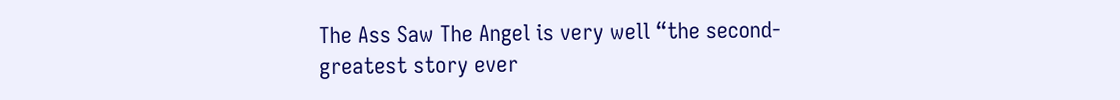The Ass Saw The Angel is very well “the second-greatest story ever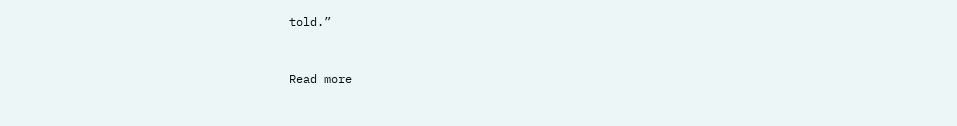told.”


Read more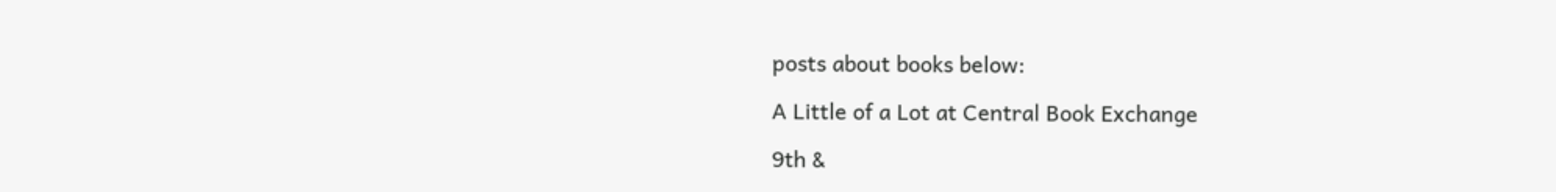posts about books below:

A Little of a Lot at Central Book Exchange

9th &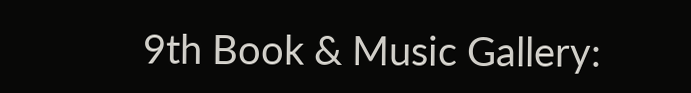9th Book & Music Gallery: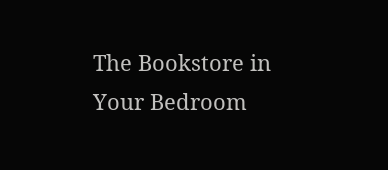The Bookstore in Your Bedroom